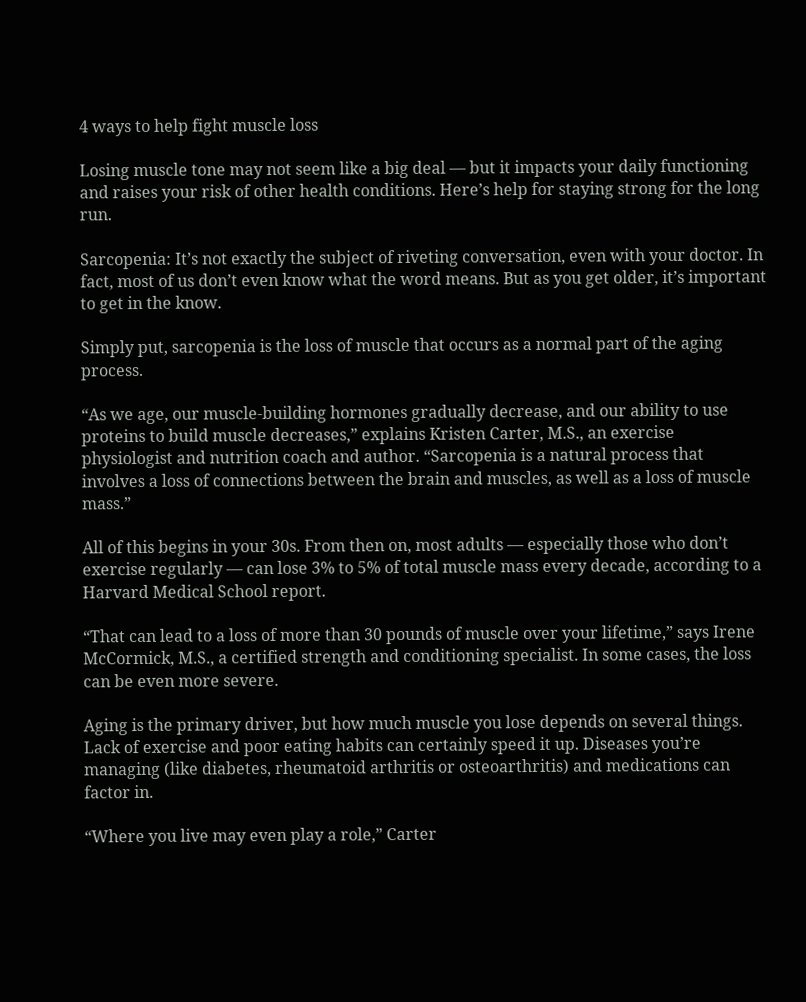4 ways to help fight muscle loss

Losing muscle tone may not seem like a big deal — but it impacts your daily functioning and raises your risk of other health conditions. Here’s help for staying strong for the long run.

Sarcopenia: It’s not exactly the subject of riveting conversation, even with your doctor. In fact, most of us don’t even know what the word means. But as you get older, it’s important to get in the know.

Simply put, sarcopenia is the loss of muscle that occurs as a normal part of the aging process.

“As we age, our muscle-building hormones gradually decrease, and our ability to use proteins to build muscle decreases,” explains Kristen Carter, M.S., an exercise physiologist and nutrition coach and author. “Sarcopenia is a natural process that involves a loss of connections between the brain and muscles, as well as a loss of muscle mass.”

All of this begins in your 30s. From then on, most adults — especially those who don’t exercise regularly — can lose 3% to 5% of total muscle mass every decade, according to a Harvard Medical School report.

“That can lead to a loss of more than 30 pounds of muscle over your lifetime,” says Irene McCormick, M.S., a certified strength and conditioning specialist. In some cases, the loss can be even more severe.

Aging is the primary driver, but how much muscle you lose depends on several things. Lack of exercise and poor eating habits can certainly speed it up. Diseases you’re managing (like diabetes, rheumatoid arthritis or osteoarthritis) and medications can factor in.

“Where you live may even play a role,” Carter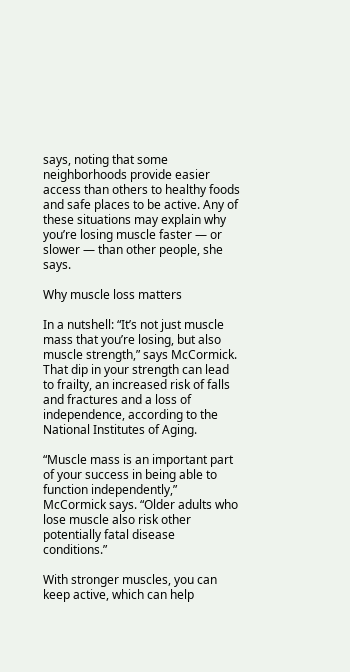says, noting that some neighborhoods provide easier access than others to healthy foods and safe places to be active. Any of these situations may explain why you’re losing muscle faster — or slower — than other people, she says.

Why muscle loss matters

In a nutshell: “It’s not just muscle mass that you’re losing, but also muscle strength,” says McCormick. That dip in your strength can lead to frailty, an increased risk of falls and fractures and a loss of independence, according to the National Institutes of Aging.

“Muscle mass is an important part of your success in being able to function independently,” McCormick says. “Older adults who lose muscle also risk other potentially fatal disease conditions.”

With stronger muscles, you can keep active, which can help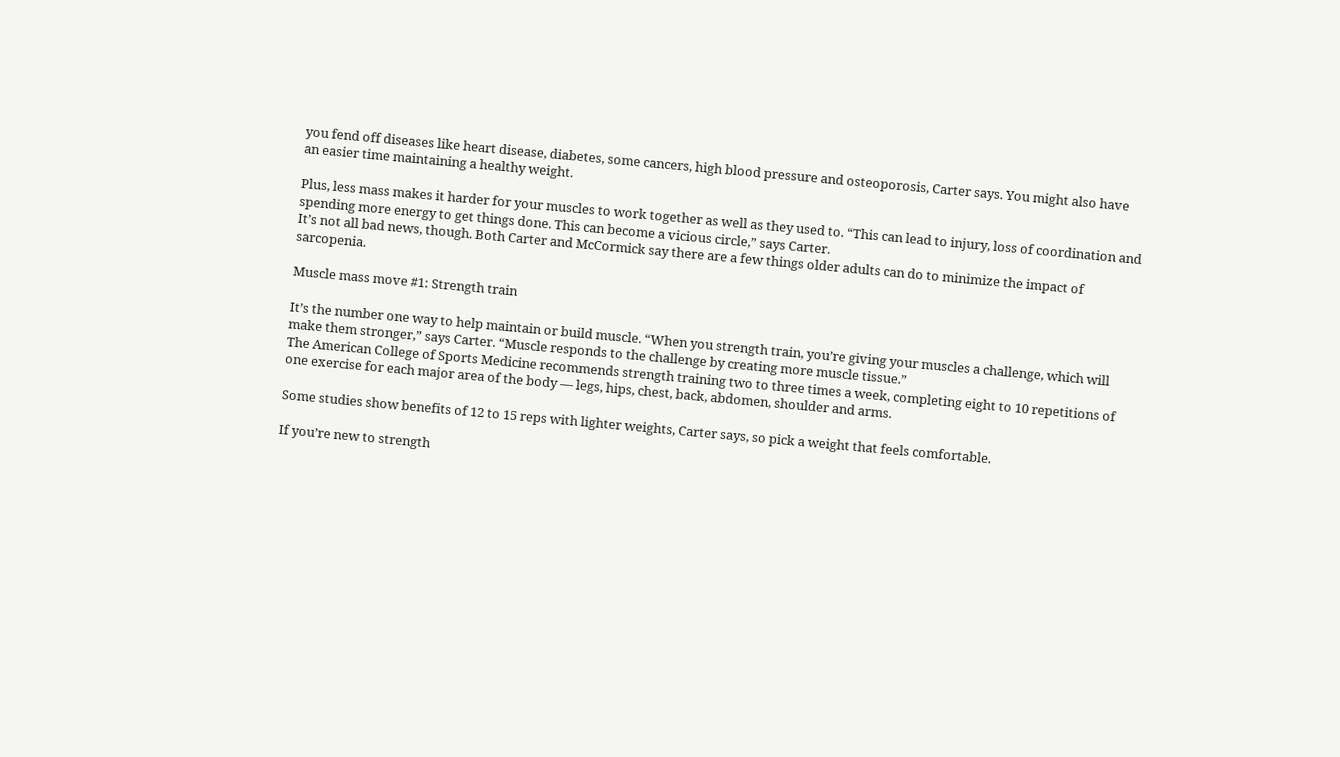you fend off diseases like heart disease, diabetes, some cancers, high blood pressure and osteoporosis, Carter says. You might also have an easier time maintaining a healthy weight.

Plus, less mass makes it harder for your muscles to work together as well as they used to. “This can lead to injury, loss of coordination and spending more energy to get things done. This can become a vicious circle,” says Carter.
It’s not all bad news, though. Both Carter and McCormick say there are a few things older adults can do to minimize the impact of sarcopenia.

Muscle mass move #1: Strength train

It’s the number one way to help maintain or build muscle. “When you strength train, you’re giving your muscles a challenge, which will make them stronger,” says Carter. “Muscle responds to the challenge by creating more muscle tissue.”
The American College of Sports Medicine recommends strength training two to three times a week, completing eight to 10 repetitions of one exercise for each major area of the body — legs, hips, chest, back, abdomen, shoulder and arms.

Some studies show benefits of 12 to 15 reps with lighter weights, Carter says, so pick a weight that feels comfortable.

If you’re new to strength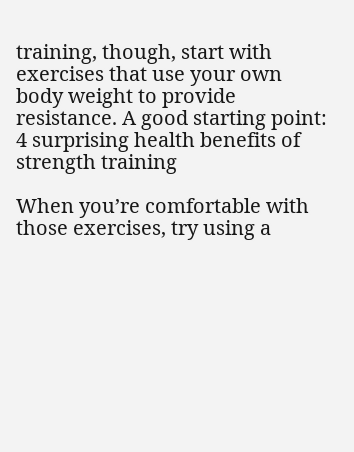training, though, start with exercises that use your own body weight to provide resistance. A good starting point: 4 surprising health benefits of strength training

When you’re comfortable with those exercises, try using a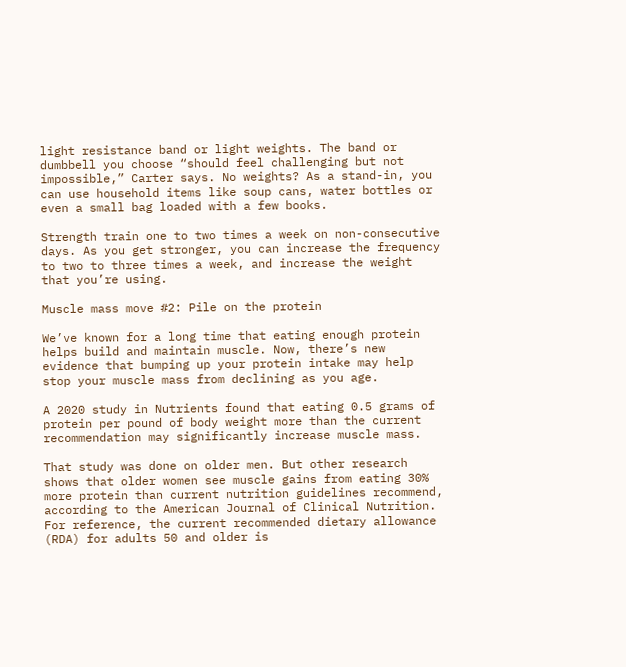light resistance band or light weights. The band or dumbbell you choose “should feel challenging but not impossible,” Carter says. No weights? As a stand-in, you can use household items like soup cans, water bottles or even a small bag loaded with a few books.

Strength train one to two times a week on non-consecutive days. As you get stronger, you can increase the frequency to two to three times a week, and increase the weight that you’re using.

Muscle mass move #2: Pile on the protein

We’ve known for a long time that eating enough protein helps build and maintain muscle. Now, there’s new evidence that bumping up your protein intake may help stop your muscle mass from declining as you age.

A 2020 study in Nutrients found that eating 0.5 grams of protein per pound of body weight more than the current recommendation may significantly increase muscle mass.

That study was done on older men. But other research shows that older women see muscle gains from eating 30% more protein than current nutrition guidelines recommend, according to the American Journal of Clinical Nutrition. For reference, the current recommended dietary allowance (RDA) for adults 50 and older is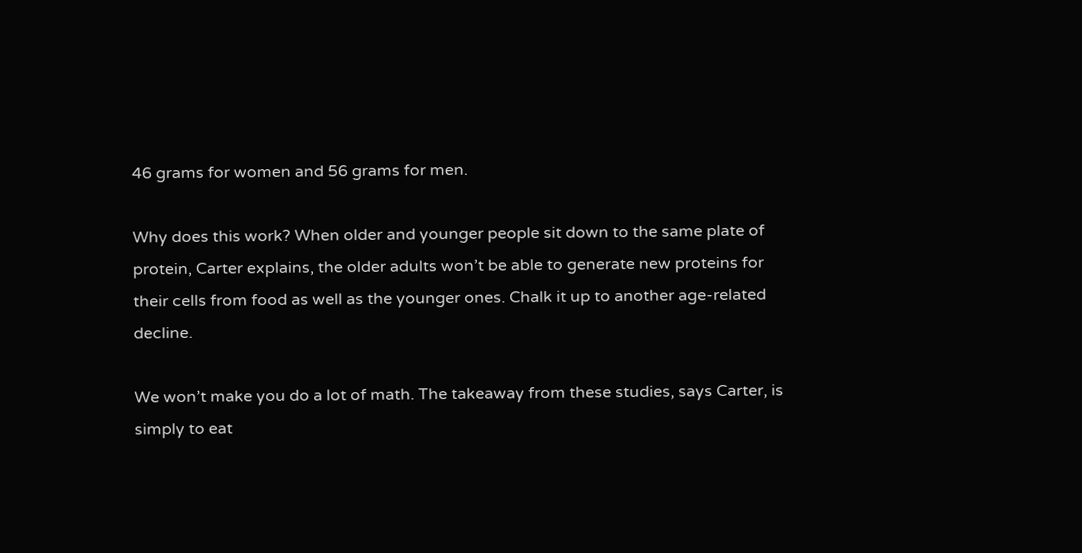46 grams for women and 56 grams for men.

Why does this work? When older and younger people sit down to the same plate of protein, Carter explains, the older adults won’t be able to generate new proteins for their cells from food as well as the younger ones. Chalk it up to another age-related decline.

We won’t make you do a lot of math. The takeaway from these studies, says Carter, is simply to eat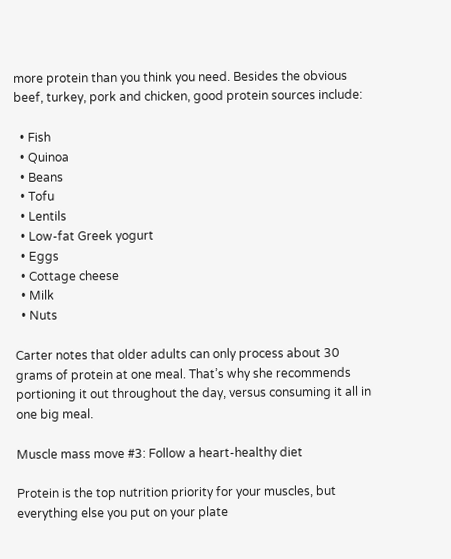more protein than you think you need. Besides the obvious beef, turkey, pork and chicken, good protein sources include:

  • Fish
  • Quinoa
  • Beans
  • Tofu
  • Lentils
  • Low-fat Greek yogurt
  • Eggs
  • Cottage cheese
  • Milk
  • Nuts

Carter notes that older adults can only process about 30 grams of protein at one meal. That’s why she recommends portioning it out throughout the day, versus consuming it all in one big meal.

Muscle mass move #3: Follow a heart-healthy diet

Protein is the top nutrition priority for your muscles, but everything else you put on your plate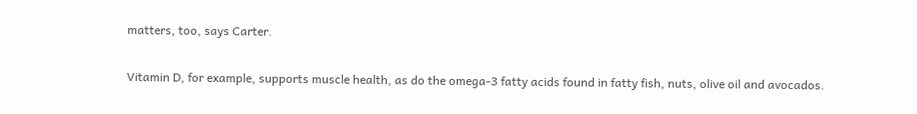matters, too, says Carter.

Vitamin D, for example, supports muscle health, as do the omega-3 fatty acids found in fatty fish, nuts, olive oil and avocados.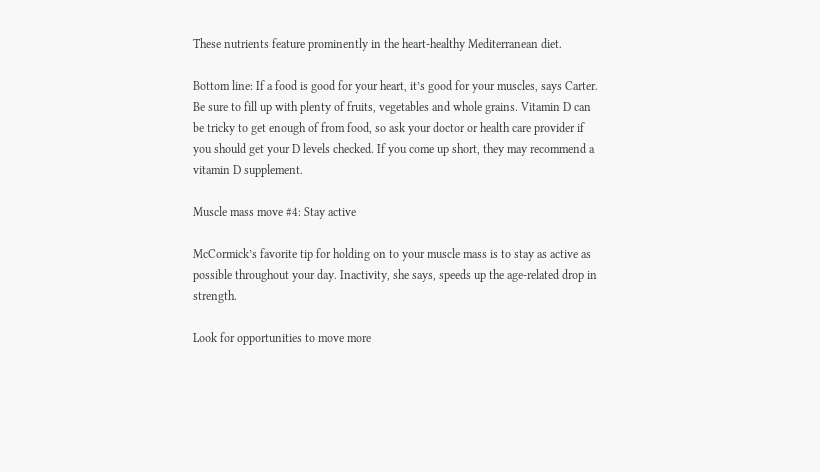These nutrients feature prominently in the heart-healthy Mediterranean diet.

Bottom line: If a food is good for your heart, it’s good for your muscles, says Carter. Be sure to fill up with plenty of fruits, vegetables and whole grains. Vitamin D can be tricky to get enough of from food, so ask your doctor or health care provider if you should get your D levels checked. If you come up short, they may recommend a vitamin D supplement.

Muscle mass move #4: Stay active

McCormick’s favorite tip for holding on to your muscle mass is to stay as active as possible throughout your day. Inactivity, she says, speeds up the age-related drop in strength.

Look for opportunities to move more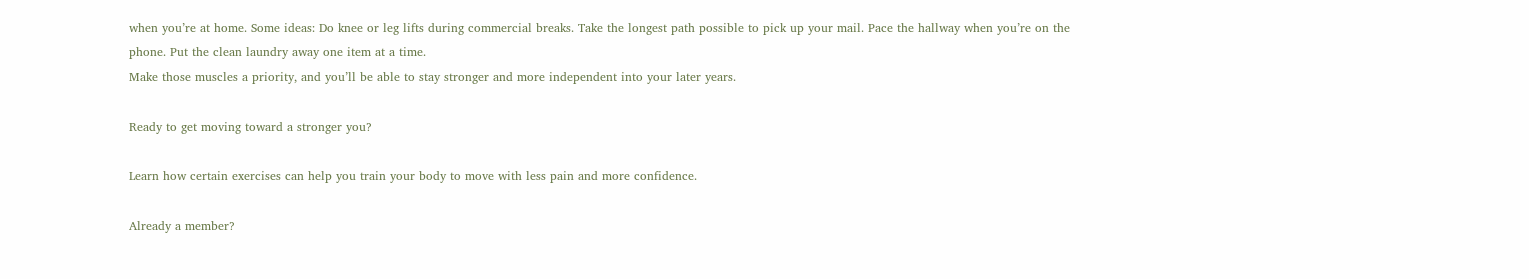when you’re at home. Some ideas: Do knee or leg lifts during commercial breaks. Take the longest path possible to pick up your mail. Pace the hallway when you’re on the phone. Put the clean laundry away one item at a time.
Make those muscles a priority, and you’ll be able to stay stronger and more independent into your later years.

Ready to get moving toward a stronger you?

Learn how certain exercises can help you train your body to move with less pain and more confidence.

Already a member?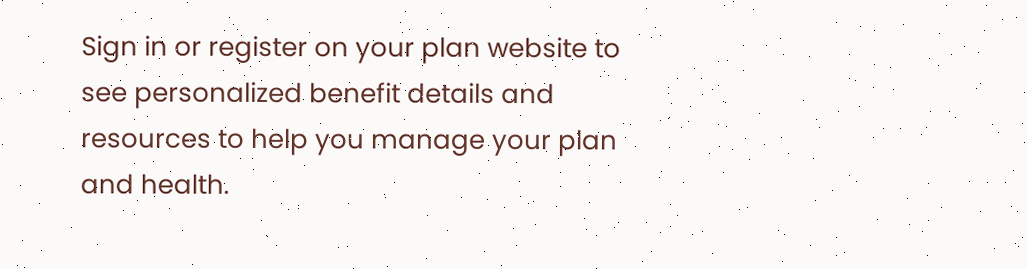Sign in or register on your plan website to see personalized benefit details and resources to help you manage your plan and health.